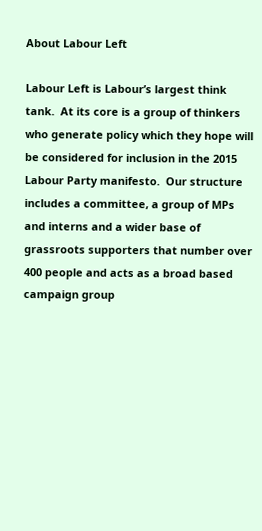About Labour Left

Labour Left is Labour’s largest think tank.  At its core is a group of thinkers who generate policy which they hope will be considered for inclusion in the 2015 Labour Party manifesto.  Our structure includes a committee, a group of MPs and interns and a wider base of grassroots supporters that number over 400 people and acts as a broad based campaign group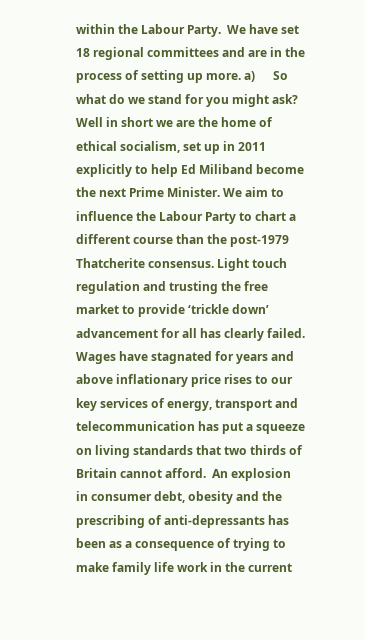within the Labour Party.  We have set 18 regional committees and are in the process of setting up more. a)      So what do we stand for you might ask? Well in short we are the home of ethical socialism, set up in 2011 explicitly to help Ed Miliband become the next Prime Minister. We aim to influence the Labour Party to chart a different course than the post-1979 Thatcherite consensus. Light touch regulation and trusting the free market to provide ‘trickle down’ advancement for all has clearly failed. Wages have stagnated for years and above inflationary price rises to our key services of energy, transport and telecommunication has put a squeeze on living standards that two thirds of Britain cannot afford.  An explosion in consumer debt, obesity and the prescribing of anti-depressants has been as a consequence of trying to make family life work in the current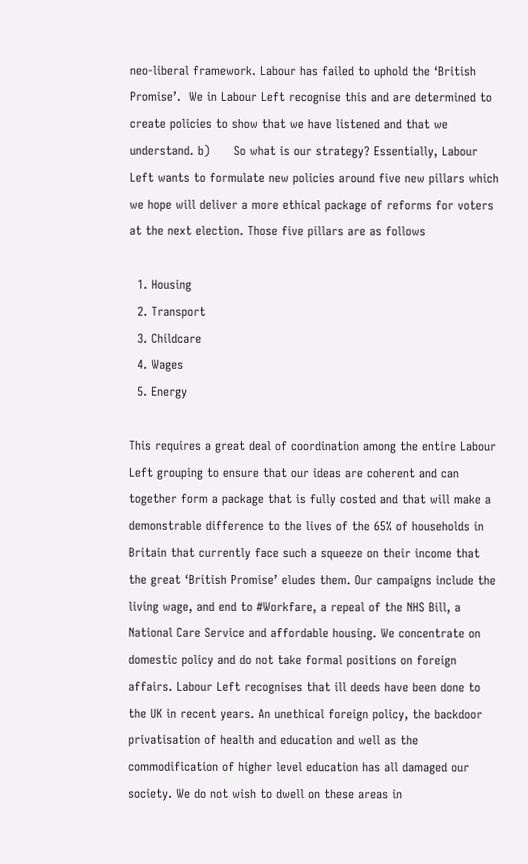neo-liberal framework. Labour has failed to uphold the ‘British Promise’.  We in Labour Left recognise this and are determined to create policies to show that we have listened and that we understand. b)      So what is our strategy? Essentially, Labour Left wants to formulate new policies around five new pillars which we hope will deliver a more ethical package of reforms for voters at the next election. Those five pillars are as follows

  1. Housing
  2. Transport
  3. Childcare
  4. Wages
  5. Energy

This requires a great deal of coordination among the entire Labour Left grouping to ensure that our ideas are coherent and can together form a package that is fully costed and that will make a demonstrable difference to the lives of the 65% of households in Britain that currently face such a squeeze on their income that the great ‘British Promise’ eludes them. Our campaigns include the living wage, and end to #Workfare, a repeal of the NHS Bill, a National Care Service and affordable housing. We concentrate on domestic policy and do not take formal positions on foreign affairs. Labour Left recognises that ill deeds have been done to the UK in recent years. An unethical foreign policy, the backdoor privatisation of health and education and well as the commodification of higher level education has all damaged our society. We do not wish to dwell on these areas in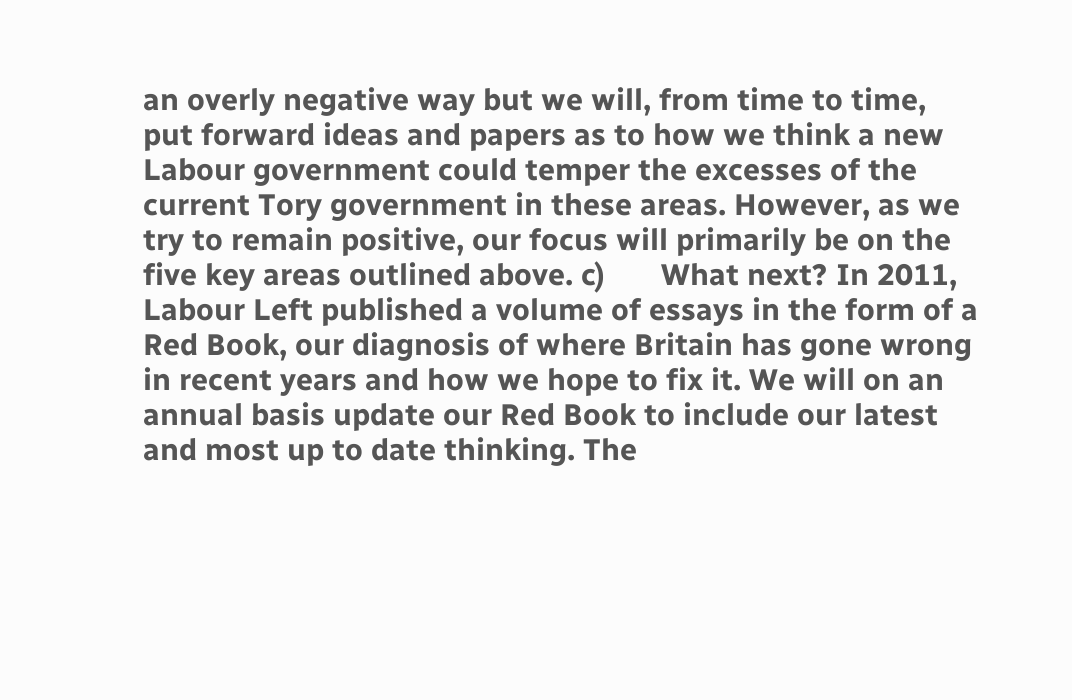an overly negative way but we will, from time to time, put forward ideas and papers as to how we think a new Labour government could temper the excesses of the current Tory government in these areas. However, as we try to remain positive, our focus will primarily be on the five key areas outlined above. c)       What next? In 2011, Labour Left published a volume of essays in the form of a Red Book, our diagnosis of where Britain has gone wrong in recent years and how we hope to fix it. We will on an annual basis update our Red Book to include our latest and most up to date thinking. The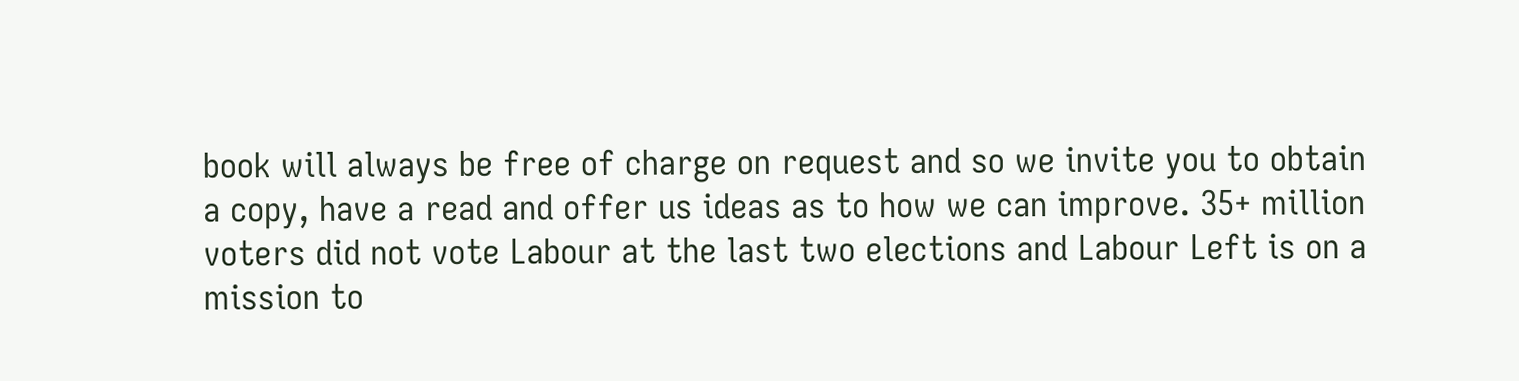book will always be free of charge on request and so we invite you to obtain a copy, have a read and offer us ideas as to how we can improve. 35+ million voters did not vote Labour at the last two elections and Labour Left is on a mission to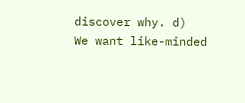discover why. d)       We want like-minded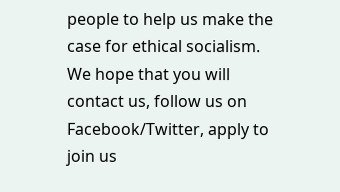people to help us make the case for ethical socialism. We hope that you will contact us, follow us on Facebook/Twitter, apply to join us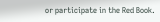or participate in the Red Book.